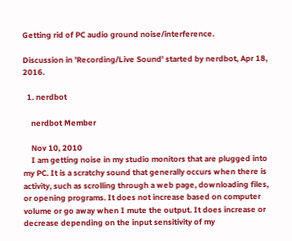Getting rid of PC audio ground noise/interference.

Discussion in 'Recording/Live Sound' started by nerdbot, Apr 18, 2016.

  1. nerdbot

    nerdbot Member

    Nov 10, 2010
    I am getting noise in my studio monitors that are plugged into my PC. It is a scratchy sound that generally occurs when there is activity, such as scrolling through a web page, downloading files, or opening programs. It does not increase based on computer volume or go away when I mute the output. It does increase or decrease depending on the input sensitivity of my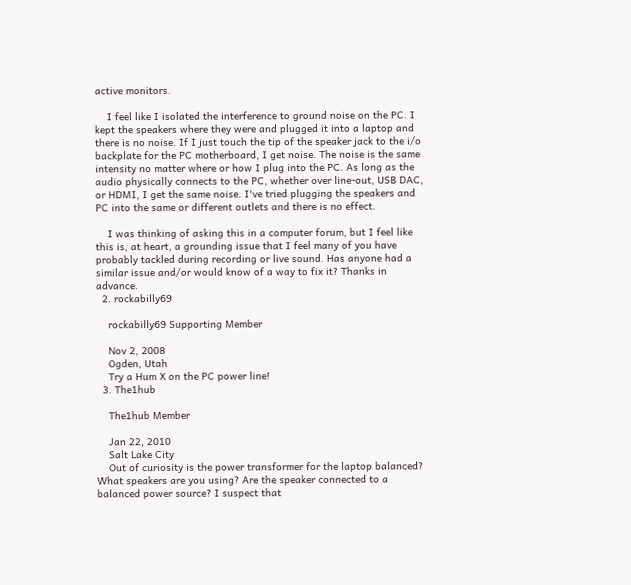active monitors.

    I feel like I isolated the interference to ground noise on the PC. I kept the speakers where they were and plugged it into a laptop and there is no noise. If I just touch the tip of the speaker jack to the i/o backplate for the PC motherboard, I get noise. The noise is the same intensity no matter where or how I plug into the PC. As long as the audio physically connects to the PC, whether over line-out, USB DAC, or HDMI, I get the same noise. I've tried plugging the speakers and PC into the same or different outlets and there is no effect.

    I was thinking of asking this in a computer forum, but I feel like this is, at heart, a grounding issue that I feel many of you have probably tackled during recording or live sound. Has anyone had a similar issue and/or would know of a way to fix it? Thanks in advance.
  2. rockabilly69

    rockabilly69 Supporting Member

    Nov 2, 2008
    Ogden, Utah
    Try a Hum X on the PC power line!
  3. The1hub

    The1hub Member

    Jan 22, 2010
    Salt Lake City
    Out of curiosity is the power transformer for the laptop balanced? What speakers are you using? Are the speaker connected to a balanced power source? I suspect that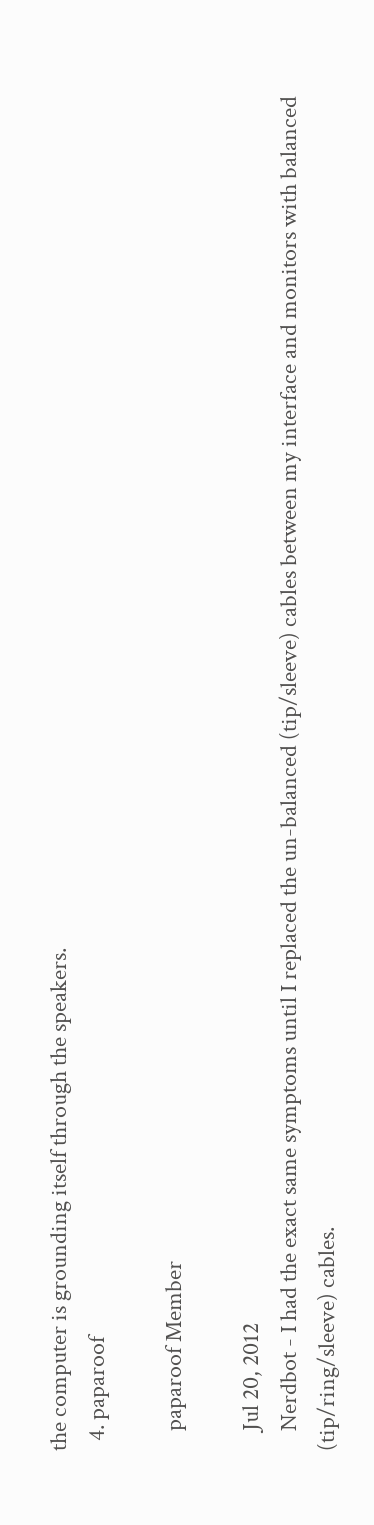the computer is grounding itself through the speakers.
  4. paparoof

    paparoof Member

    Jul 20, 2012
    Nerdbot - I had the exact same symptoms until I replaced the un-balanced (tip/sleeve) cables between my interface and monitors with balanced (tip/ring/sleeve) cables.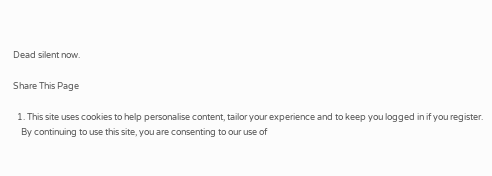Dead silent now.

Share This Page

  1. This site uses cookies to help personalise content, tailor your experience and to keep you logged in if you register.
    By continuing to use this site, you are consenting to our use of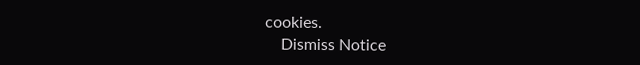cookies.
    Dismiss Notice